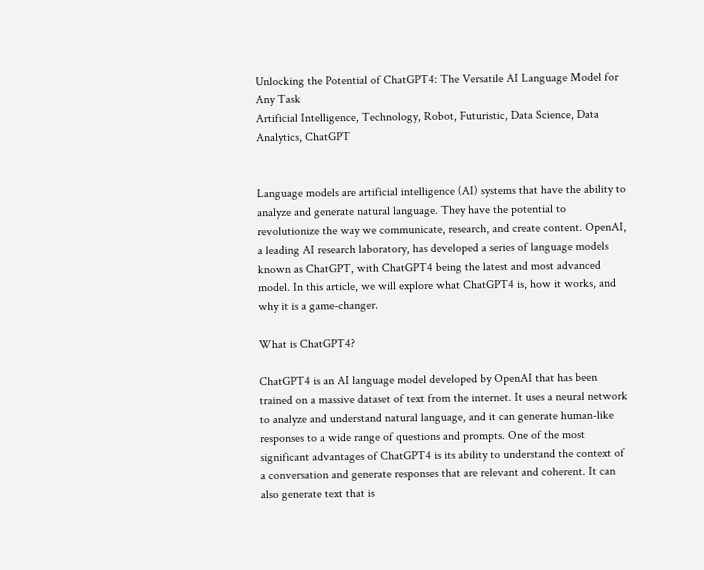Unlocking the Potential of ChatGPT4: The Versatile AI Language Model for Any Task
Artificial Intelligence, Technology, Robot, Futuristic, Data Science, Data Analytics, ChatGPT


Language models are artificial intelligence (AI) systems that have the ability to analyze and generate natural language. They have the potential to revolutionize the way we communicate, research, and create content. OpenAI, a leading AI research laboratory, has developed a series of language models known as ChatGPT, with ChatGPT4 being the latest and most advanced model. In this article, we will explore what ChatGPT4 is, how it works, and why it is a game-changer.

What is ChatGPT4?

ChatGPT4 is an AI language model developed by OpenAI that has been trained on a massive dataset of text from the internet. It uses a neural network to analyze and understand natural language, and it can generate human-like responses to a wide range of questions and prompts. One of the most significant advantages of ChatGPT4 is its ability to understand the context of a conversation and generate responses that are relevant and coherent. It can also generate text that is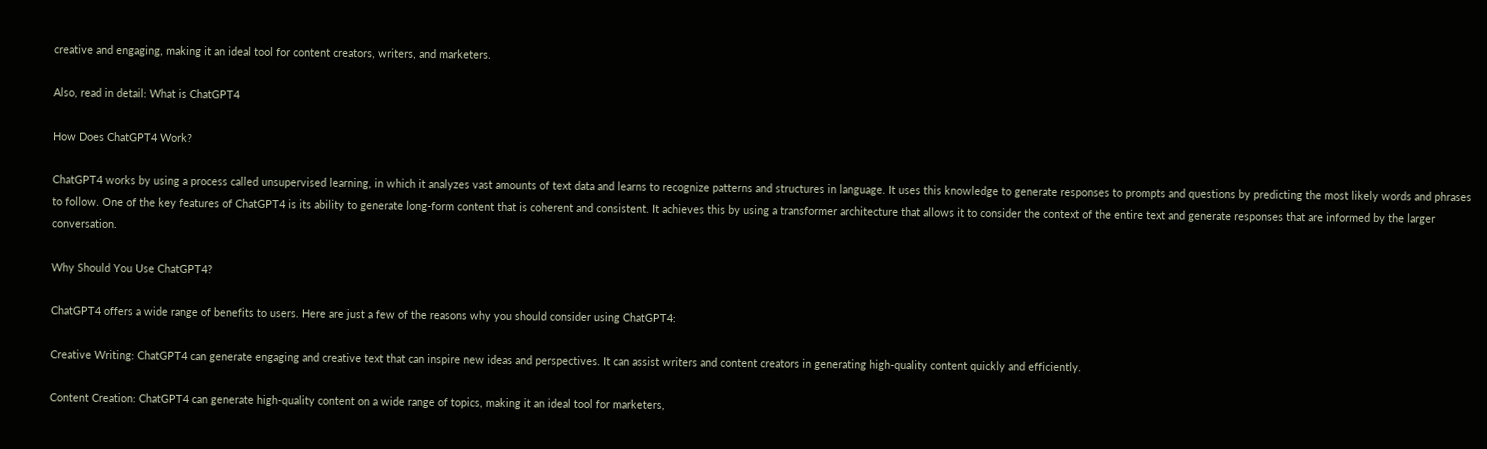creative and engaging, making it an ideal tool for content creators, writers, and marketers.

Also, read in detail: What is ChatGPT4

How Does ChatGPT4 Work?

ChatGPT4 works by using a process called unsupervised learning, in which it analyzes vast amounts of text data and learns to recognize patterns and structures in language. It uses this knowledge to generate responses to prompts and questions by predicting the most likely words and phrases to follow. One of the key features of ChatGPT4 is its ability to generate long-form content that is coherent and consistent. It achieves this by using a transformer architecture that allows it to consider the context of the entire text and generate responses that are informed by the larger conversation.

Why Should You Use ChatGPT4?

ChatGPT4 offers a wide range of benefits to users. Here are just a few of the reasons why you should consider using ChatGPT4:

Creative Writing: ChatGPT4 can generate engaging and creative text that can inspire new ideas and perspectives. It can assist writers and content creators in generating high-quality content quickly and efficiently.

Content Creation: ChatGPT4 can generate high-quality content on a wide range of topics, making it an ideal tool for marketers,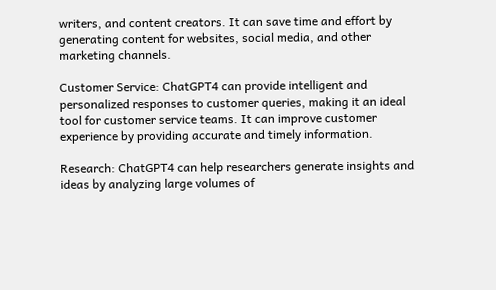writers, and content creators. It can save time and effort by generating content for websites, social media, and other marketing channels.

Customer Service: ChatGPT4 can provide intelligent and personalized responses to customer queries, making it an ideal tool for customer service teams. It can improve customer experience by providing accurate and timely information.

Research: ChatGPT4 can help researchers generate insights and ideas by analyzing large volumes of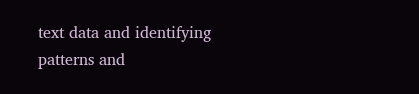text data and identifying patterns and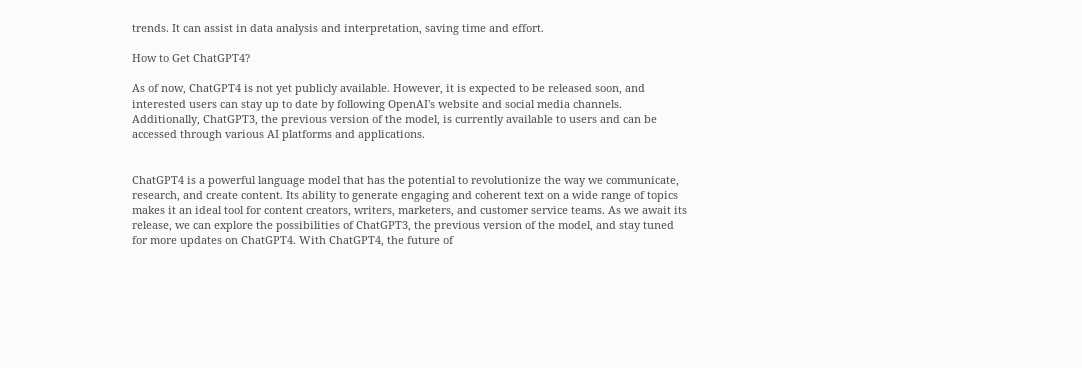trends. It can assist in data analysis and interpretation, saving time and effort.

How to Get ChatGPT4?

As of now, ChatGPT4 is not yet publicly available. However, it is expected to be released soon, and interested users can stay up to date by following OpenAI's website and social media channels. Additionally, ChatGPT3, the previous version of the model, is currently available to users and can be accessed through various AI platforms and applications.


ChatGPT4 is a powerful language model that has the potential to revolutionize the way we communicate, research, and create content. Its ability to generate engaging and coherent text on a wide range of topics makes it an ideal tool for content creators, writers, marketers, and customer service teams. As we await its release, we can explore the possibilities of ChatGPT3, the previous version of the model, and stay tuned for more updates on ChatGPT4. With ChatGPT4, the future of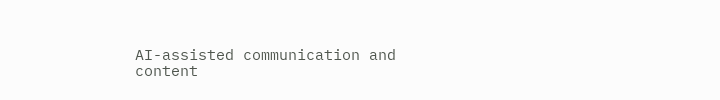AI-assisted communication and content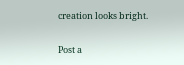creation looks bright.

Post a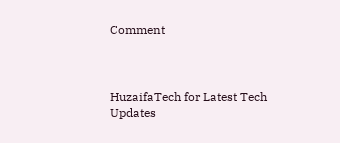Comment



HuzaifaTech for Latest Tech Updates